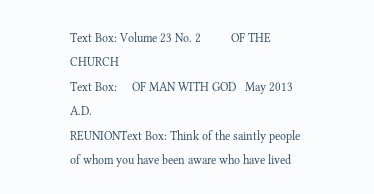Text Box: Volume 23 No. 2          OF THE CHURCH
Text Box:     OF MAN WITH GOD   May 2013 A.D.
REUNIONText Box: Think of the saintly people of whom you have been aware who have lived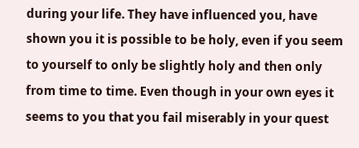during your life. They have influenced you, have shown you it is possible to be holy, even if you seem to yourself to only be slightly holy and then only from time to time. Even though in your own eyes it seems to you that you fail miserably in your quest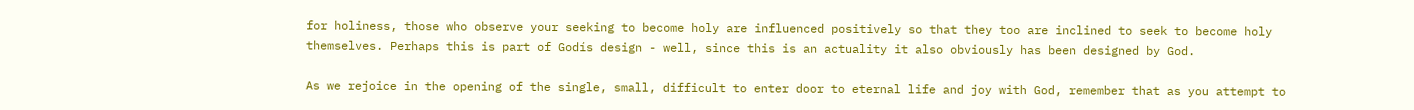for holiness, those who observe your seeking to become holy are influenced positively so that they too are inclined to seek to become holy themselves. Perhaps this is part of Godís design - well, since this is an actuality it also obviously has been designed by God.

As we rejoice in the opening of the single, small, difficult to enter door to eternal life and joy with God, remember that as you attempt to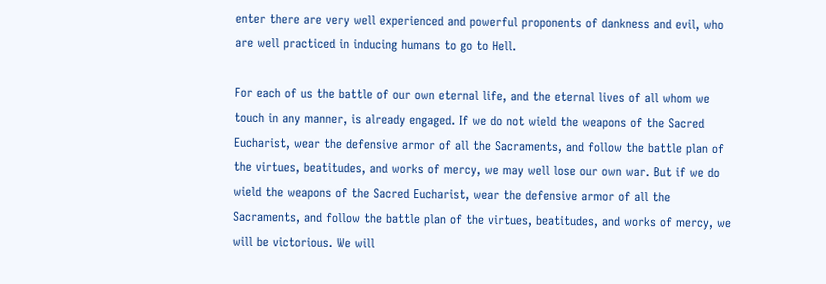enter there are very well experienced and powerful proponents of dankness and evil, who are well practiced in inducing humans to go to Hell.

For each of us the battle of our own eternal life, and the eternal lives of all whom we touch in any manner, is already engaged. If we do not wield the weapons of the Sacred Eucharist, wear the defensive armor of all the Sacraments, and follow the battle plan of the virtues, beatitudes, and works of mercy, we may well lose our own war. But if we do wield the weapons of the Sacred Eucharist, wear the defensive armor of all the Sacraments, and follow the battle plan of the virtues, beatitudes, and works of mercy, we will be victorious. We will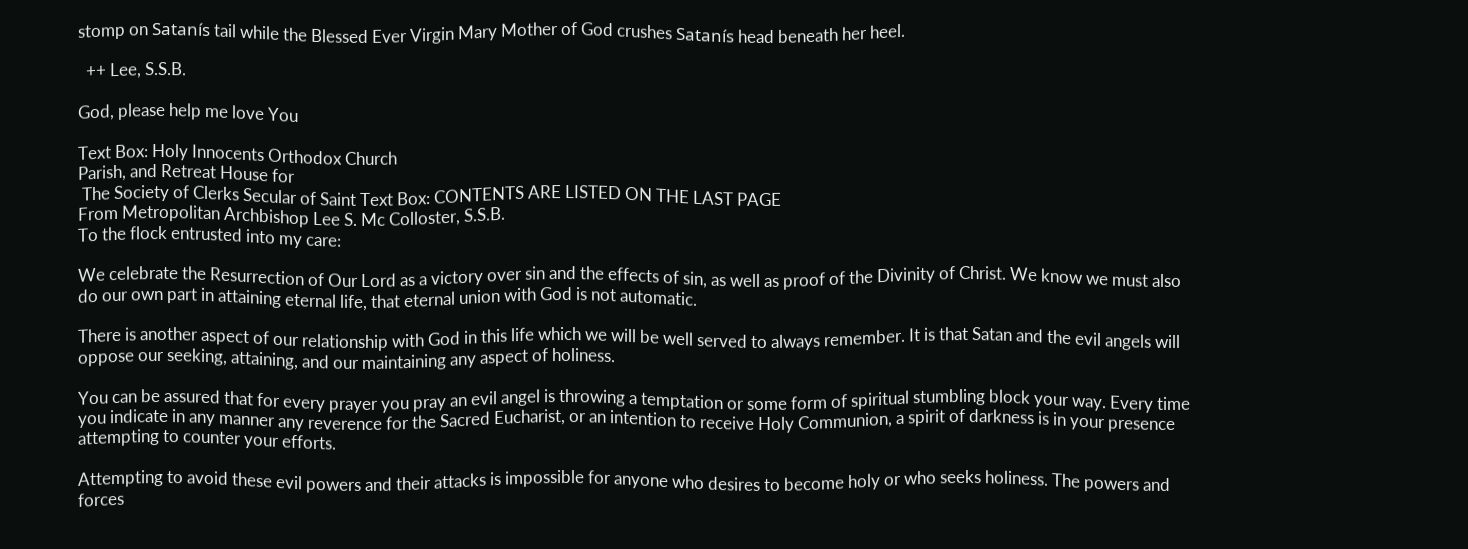stomp on Satanís tail while the Blessed Ever Virgin Mary Mother of God crushes Satanís head beneath her heel.

  ++ Lee, S.S.B.

God, please help me love You

Text Box: Holy Innocents Orthodox Church
Parish, and Retreat House for
 The Society of Clerks Secular of Saint Text Box: CONTENTS ARE LISTED ON THE LAST PAGE
From Metropolitan Archbishop Lee S. Mc Colloster, S.S.B.
To the flock entrusted into my care:

We celebrate the Resurrection of Our Lord as a victory over sin and the effects of sin, as well as proof of the Divinity of Christ. We know we must also do our own part in attaining eternal life, that eternal union with God is not automatic.

There is another aspect of our relationship with God in this life which we will be well served to always remember. It is that Satan and the evil angels will oppose our seeking, attaining, and our maintaining any aspect of holiness.

You can be assured that for every prayer you pray an evil angel is throwing a temptation or some form of spiritual stumbling block your way. Every time you indicate in any manner any reverence for the Sacred Eucharist, or an intention to receive Holy Communion, a spirit of darkness is in your presence attempting to counter your efforts.

Attempting to avoid these evil powers and their attacks is impossible for anyone who desires to become holy or who seeks holiness. The powers and forces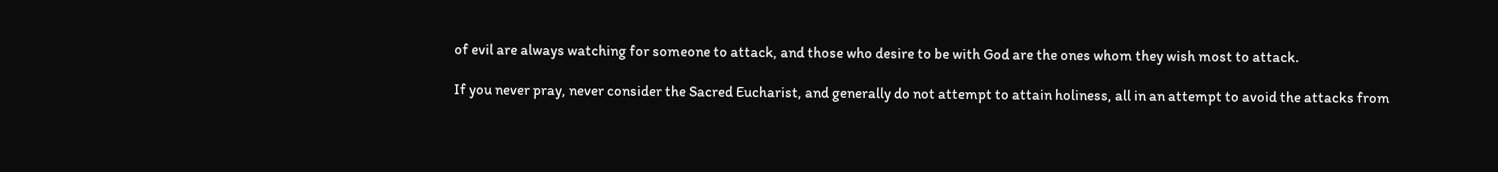of evil are always watching for someone to attack, and those who desire to be with God are the ones whom they wish most to attack.

If you never pray, never consider the Sacred Eucharist, and generally do not attempt to attain holiness, all in an attempt to avoid the attacks from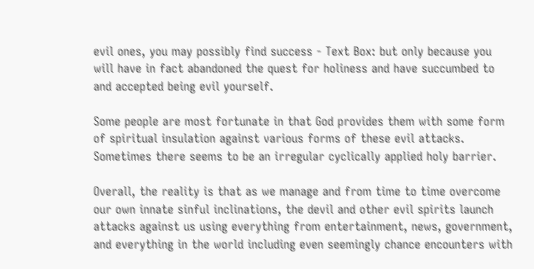evil ones, you may possibly find success - Text Box: but only because you will have in fact abandoned the quest for holiness and have succumbed to and accepted being evil yourself.

Some people are most fortunate in that God provides them with some form of spiritual insulation against various forms of these evil attacks. Sometimes there seems to be an irregular cyclically applied holy barrier.

Overall, the reality is that as we manage and from time to time overcome our own innate sinful inclinations, the devil and other evil spirits launch attacks against us using everything from entertainment, news, government, and everything in the world including even seemingly chance encounters with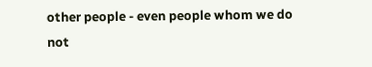other people - even people whom we do not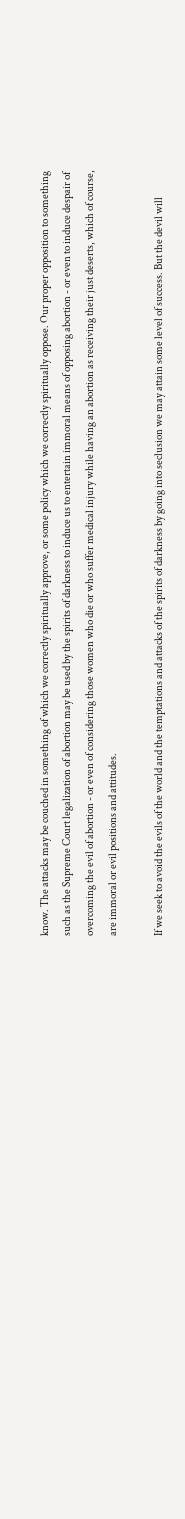know. The attacks may be couched in something of which we correctly spiritually approve, or some policy which we correctly spiritually oppose. Our proper opposition to something such as the Supreme Court legalization of abortion may be used by the spirits of darkness to induce us to entertain immoral means of opposing abortion - or even to induce despair of overcoming the evil of abortion - or even of considering those women who die or who suffer medical injury while having an abortion as receiving their just deserts, which of course, are immoral or evil positions and attitudes.

If we seek to avoid the evils of the world and the temptations and attacks of the spirits of darkness by going into seclusion we may attain some level of success. But the devil will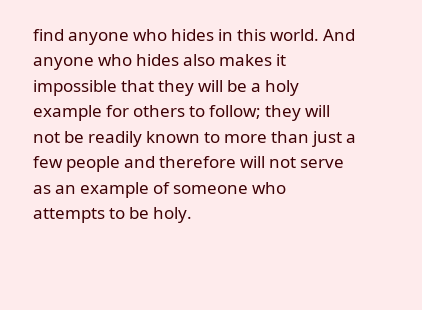find anyone who hides in this world. And anyone who hides also makes it impossible that they will be a holy example for others to follow; they will not be readily known to more than just a few people and therefore will not serve as an example of someone who attempts to be holy.